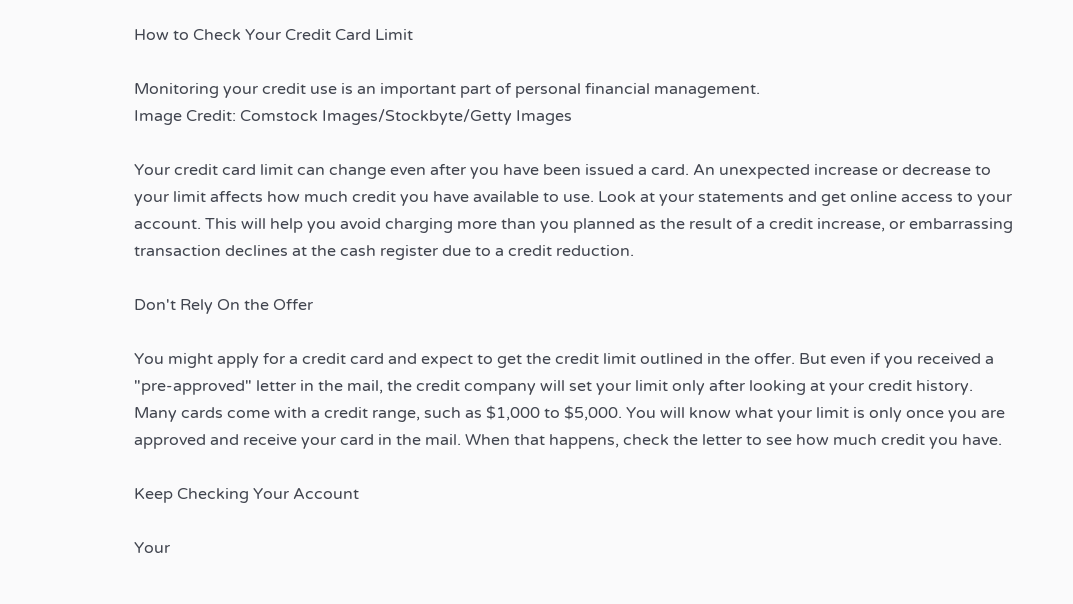How to Check Your Credit Card Limit

Monitoring your credit use is an important part of personal financial management.
Image Credit: Comstock Images/Stockbyte/Getty Images

Your credit card limit can change even after you have been issued a card. An unexpected increase or decrease to your limit affects how much credit you have available to use. Look at your statements and get online access to your account. This will help you avoid charging more than you planned as the result of a credit increase, or embarrassing transaction declines at the cash register due to a credit reduction.

Don't Rely On the Offer

You might apply for a credit card and expect to get the credit limit outlined in the offer. But even if you received a "pre-approved" letter in the mail, the credit company will set your limit only after looking at your credit history. Many cards come with a credit range, such as $1,000 to $5,000. You will know what your limit is only once you are approved and receive your card in the mail. When that happens, check the letter to see how much credit you have.

Keep Checking Your Account

Your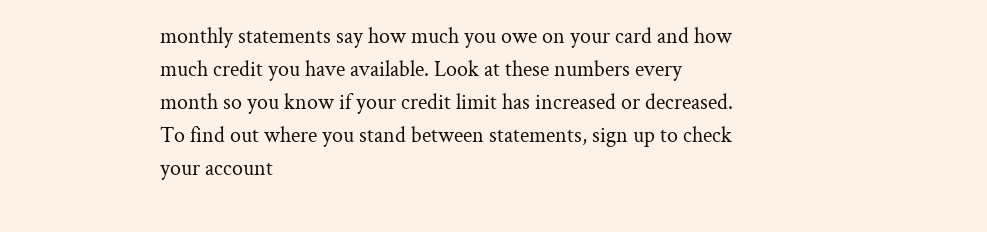monthly statements say how much you owe on your card and how much credit you have available. Look at these numbers every month so you know if your credit limit has increased or decreased. To find out where you stand between statements, sign up to check your account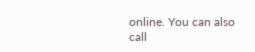online. You can also call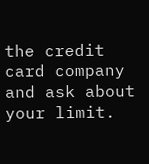the credit card company and ask about your limit.